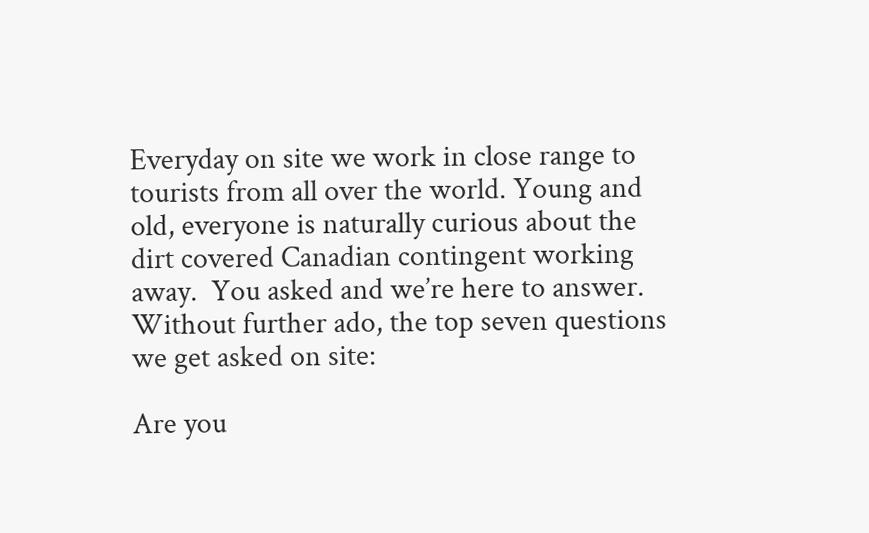Everyday on site we work in close range to tourists from all over the world. Young and old, everyone is naturally curious about the dirt covered Canadian contingent working away.  You asked and we’re here to answer. Without further ado, the top seven questions we get asked on site:

Are you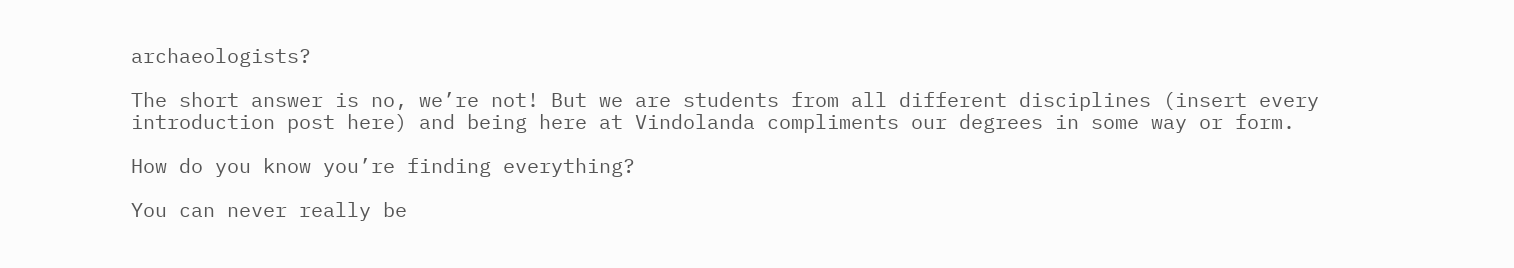archaeologists?

The short answer is no, we’re not! But we are students from all different disciplines (insert every introduction post here) and being here at Vindolanda compliments our degrees in some way or form.

How do you know you’re finding everything?

You can never really be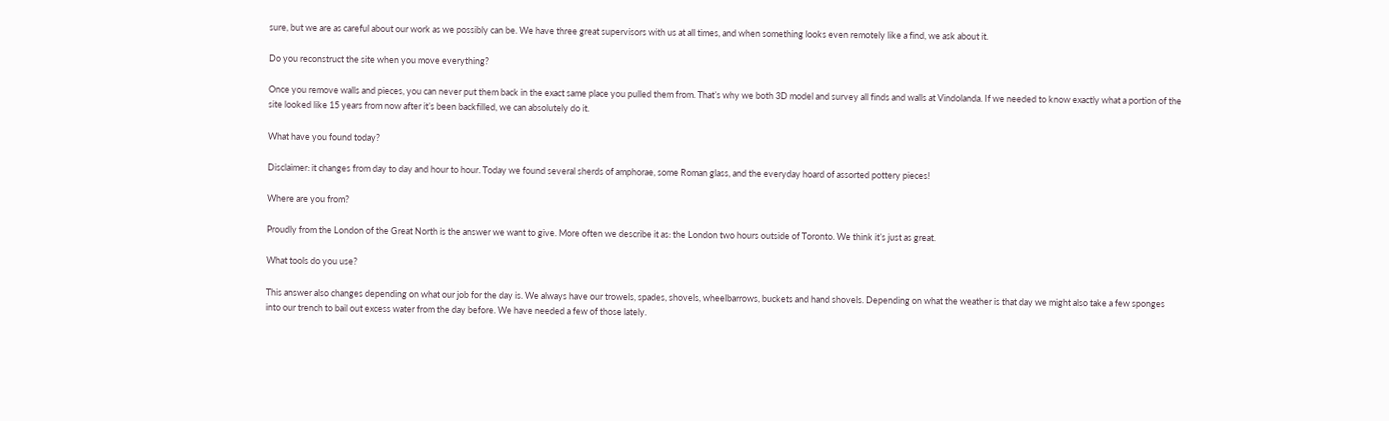sure, but we are as careful about our work as we possibly can be. We have three great supervisors with us at all times, and when something looks even remotely like a find, we ask about it.

Do you reconstruct the site when you move everything?

Once you remove walls and pieces, you can never put them back in the exact same place you pulled them from. That’s why we both 3D model and survey all finds and walls at Vindolanda. If we needed to know exactly what a portion of the site looked like 15 years from now after it’s been backfilled, we can absolutely do it.

What have you found today?

Disclaimer: it changes from day to day and hour to hour. Today we found several sherds of amphorae, some Roman glass, and the everyday hoard of assorted pottery pieces!

Where are you from?

Proudly from the London of the Great North is the answer we want to give. More often we describe it as: the London two hours outside of Toronto. We think it’s just as great.

What tools do you use?

This answer also changes depending on what our job for the day is. We always have our trowels, spades, shovels, wheelbarrows, buckets and hand shovels. Depending on what the weather is that day we might also take a few sponges into our trench to bail out excess water from the day before. We have needed a few of those lately.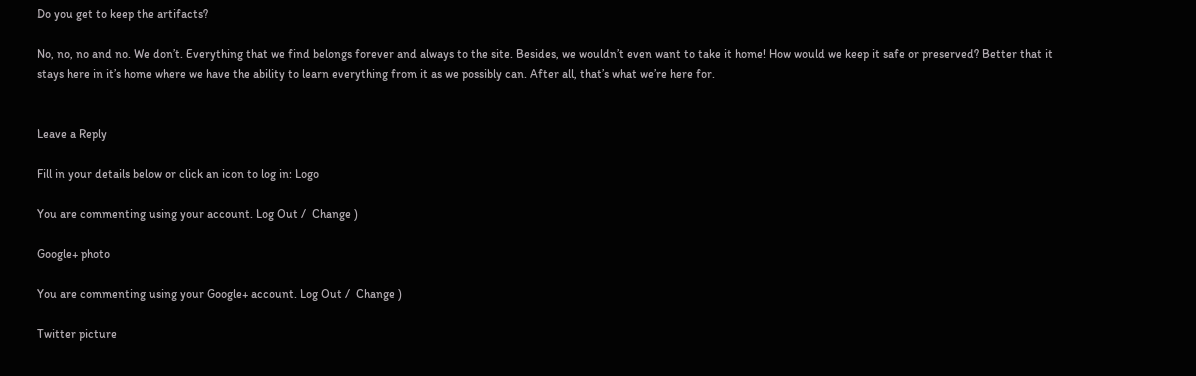Do you get to keep the artifacts?

No, no, no and no. We don’t. Everything that we find belongs forever and always to the site. Besides, we wouldn’t even want to take it home! How would we keep it safe or preserved? Better that it stays here in it’s home where we have the ability to learn everything from it as we possibly can. After all, that’s what we’re here for.


Leave a Reply

Fill in your details below or click an icon to log in: Logo

You are commenting using your account. Log Out /  Change )

Google+ photo

You are commenting using your Google+ account. Log Out /  Change )

Twitter picture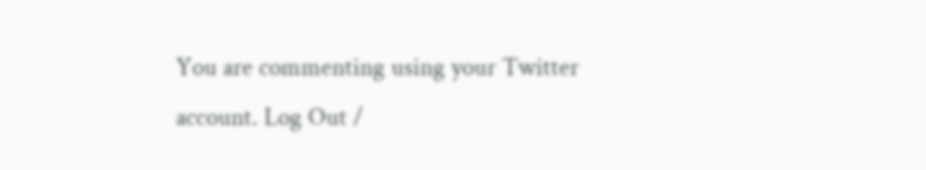You are commenting using your Twitter account. Log Out /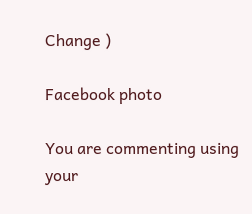Change )

Facebook photo

You are commenting using your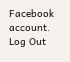Facebook account. Log Out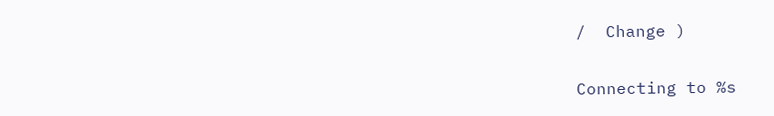/  Change )


Connecting to %s